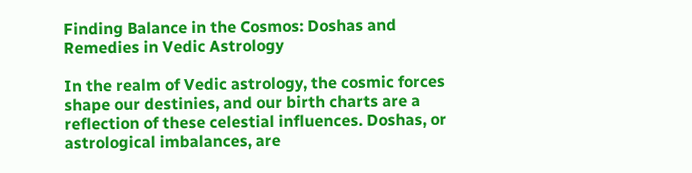Finding Balance in the Cosmos: Doshas and Remedies in Vedic Astrology

In the realm of Vedic astrology, the cosmic forces shape our destinies, and our birth charts are a reflection of these celestial influences. Doshas, or astrological imbalances, are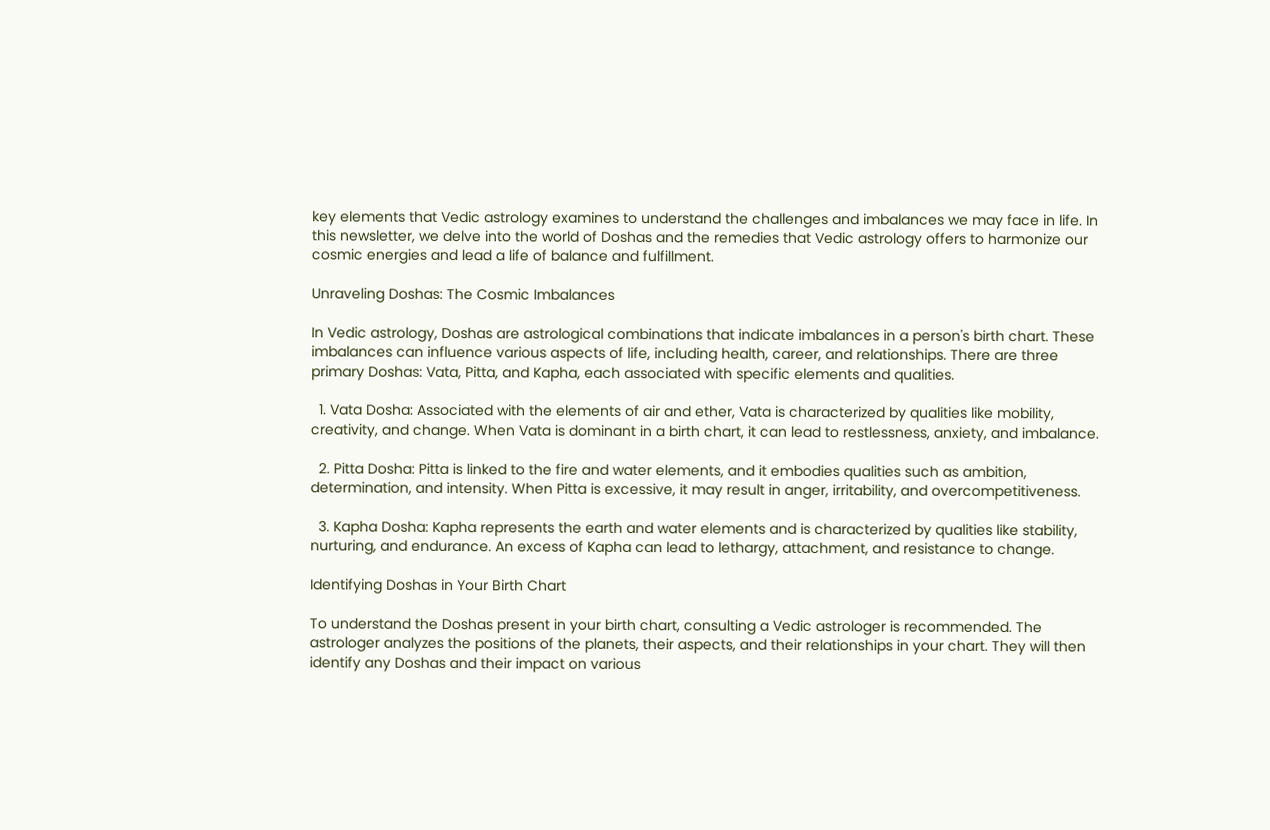key elements that Vedic astrology examines to understand the challenges and imbalances we may face in life. In this newsletter, we delve into the world of Doshas and the remedies that Vedic astrology offers to harmonize our cosmic energies and lead a life of balance and fulfillment.

Unraveling Doshas: The Cosmic Imbalances

In Vedic astrology, Doshas are astrological combinations that indicate imbalances in a person's birth chart. These imbalances can influence various aspects of life, including health, career, and relationships. There are three primary Doshas: Vata, Pitta, and Kapha, each associated with specific elements and qualities.

  1. Vata Dosha: Associated with the elements of air and ether, Vata is characterized by qualities like mobility, creativity, and change. When Vata is dominant in a birth chart, it can lead to restlessness, anxiety, and imbalance.

  2. Pitta Dosha: Pitta is linked to the fire and water elements, and it embodies qualities such as ambition, determination, and intensity. When Pitta is excessive, it may result in anger, irritability, and overcompetitiveness.

  3. Kapha Dosha: Kapha represents the earth and water elements and is characterized by qualities like stability, nurturing, and endurance. An excess of Kapha can lead to lethargy, attachment, and resistance to change.

Identifying Doshas in Your Birth Chart

To understand the Doshas present in your birth chart, consulting a Vedic astrologer is recommended. The astrologer analyzes the positions of the planets, their aspects, and their relationships in your chart. They will then identify any Doshas and their impact on various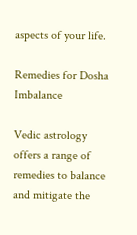aspects of your life.

Remedies for Dosha Imbalance

Vedic astrology offers a range of remedies to balance and mitigate the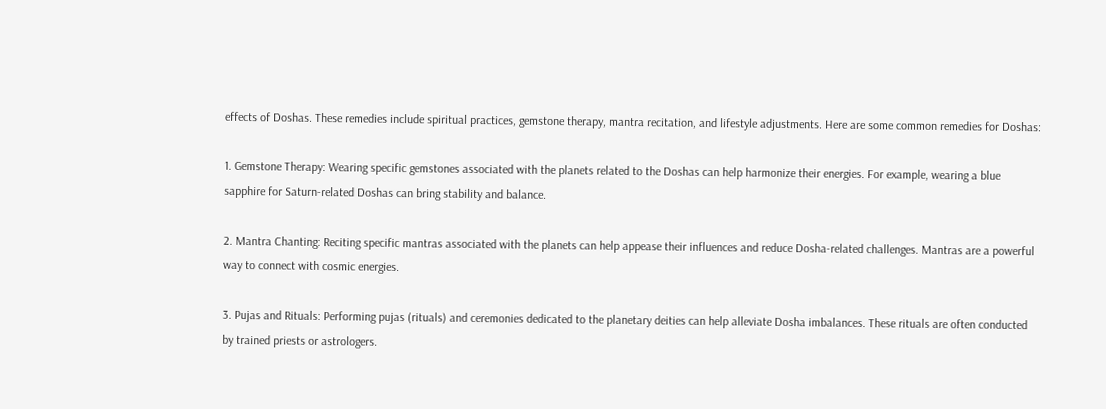effects of Doshas. These remedies include spiritual practices, gemstone therapy, mantra recitation, and lifestyle adjustments. Here are some common remedies for Doshas:

1. Gemstone Therapy: Wearing specific gemstones associated with the planets related to the Doshas can help harmonize their energies. For example, wearing a blue sapphire for Saturn-related Doshas can bring stability and balance.

2. Mantra Chanting: Reciting specific mantras associated with the planets can help appease their influences and reduce Dosha-related challenges. Mantras are a powerful way to connect with cosmic energies.

3. Pujas and Rituals: Performing pujas (rituals) and ceremonies dedicated to the planetary deities can help alleviate Dosha imbalances. These rituals are often conducted by trained priests or astrologers.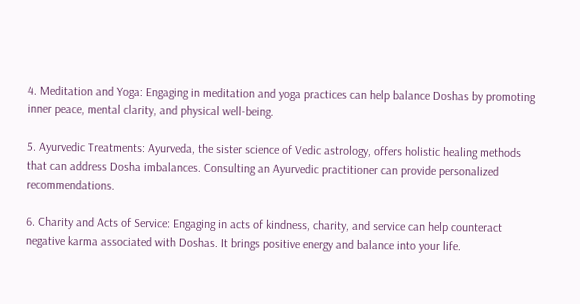4. Meditation and Yoga: Engaging in meditation and yoga practices can help balance Doshas by promoting inner peace, mental clarity, and physical well-being.

5. Ayurvedic Treatments: Ayurveda, the sister science of Vedic astrology, offers holistic healing methods that can address Dosha imbalances. Consulting an Ayurvedic practitioner can provide personalized recommendations.

6. Charity and Acts of Service: Engaging in acts of kindness, charity, and service can help counteract negative karma associated with Doshas. It brings positive energy and balance into your life.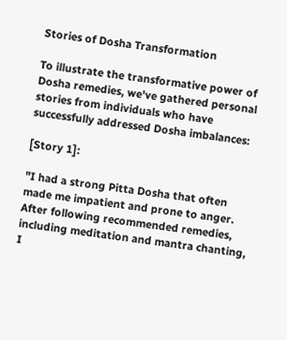Stories of Dosha Transformation

To illustrate the transformative power of Dosha remedies, we've gathered personal stories from individuals who have successfully addressed Dosha imbalances:

[Story 1]:

"I had a strong Pitta Dosha that often made me impatient and prone to anger. After following recommended remedies, including meditation and mantra chanting, I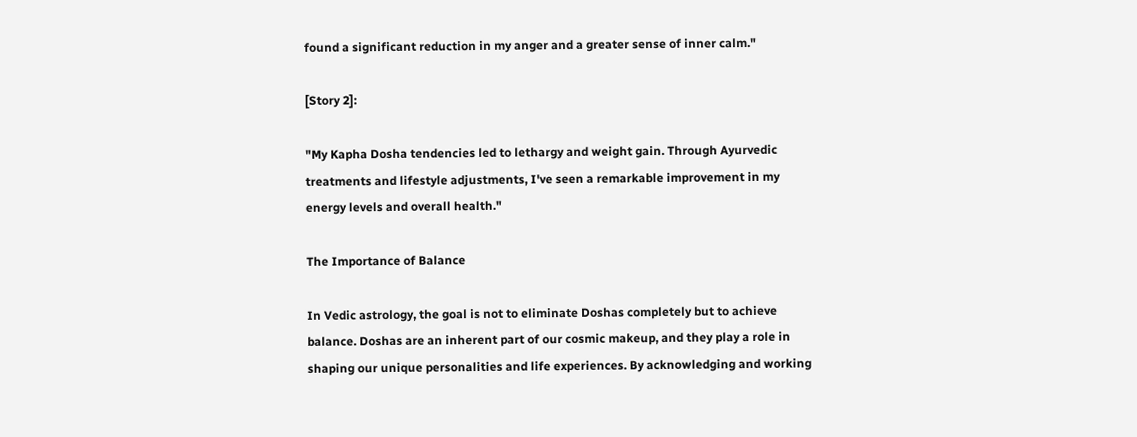found a significant reduction in my anger and a greater sense of inner calm."

[Story 2]:

"My Kapha Dosha tendencies led to lethargy and weight gain. Through Ayurvedic treatments and lifestyle adjustments, I've seen a remarkable improvement in my energy levels and overall health."

The Importance of Balance

In Vedic astrology, the goal is not to eliminate Doshas completely but to achieve balance. Doshas are an inherent part of our cosmic makeup, and they play a role in shaping our unique personalities and life experiences. By acknowledging and working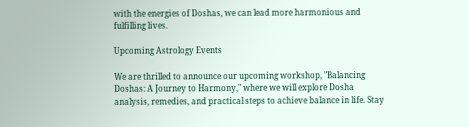with the energies of Doshas, we can lead more harmonious and fulfilling lives.

Upcoming Astrology Events

We are thrilled to announce our upcoming workshop, "Balancing Doshas: A Journey to Harmony," where we will explore Dosha analysis, remedies, and practical steps to achieve balance in life. Stay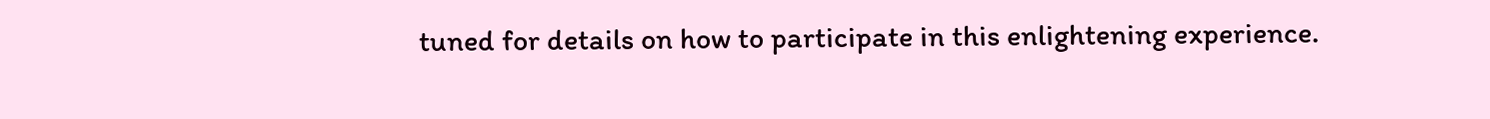tuned for details on how to participate in this enlightening experience.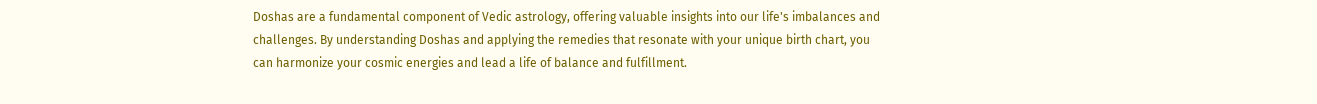Doshas are a fundamental component of Vedic astrology, offering valuable insights into our life's imbalances and challenges. By understanding Doshas and applying the remedies that resonate with your unique birth chart, you can harmonize your cosmic energies and lead a life of balance and fulfillment.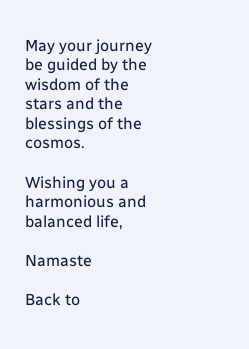May your journey be guided by the wisdom of the stars and the blessings of the cosmos.

Wishing you a harmonious and balanced life,

Namaste

Back to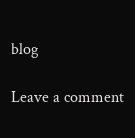blog

Leave a comment